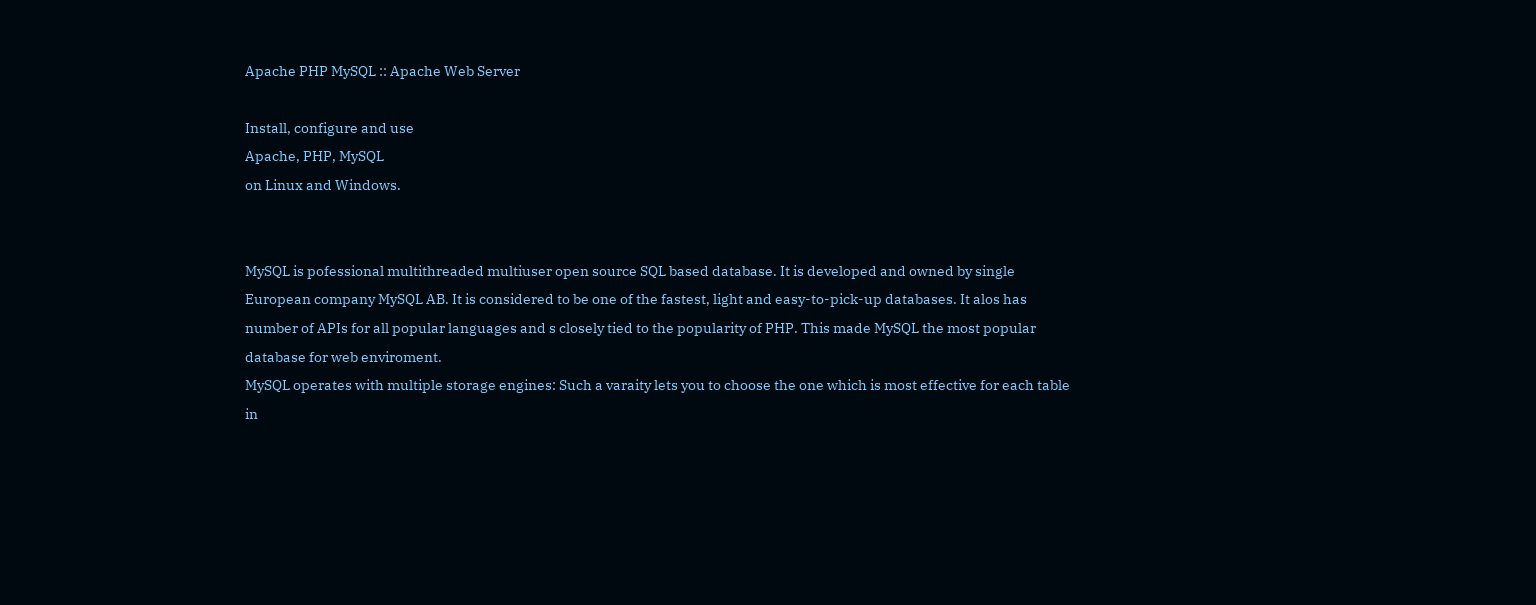Apache PHP MySQL :: Apache Web Server

Install, configure and use
Apache, PHP, MySQL
on Linux and Windows.


MySQL is pofessional multithreaded multiuser open source SQL based database. It is developed and owned by single European company MySQL AB. It is considered to be one of the fastest, light and easy-to-pick-up databases. It alos has number of APIs for all popular languages and s closely tied to the popularity of PHP. This made MySQL the most popular database for web enviroment.
MySQL operates with multiple storage engines: Such a varaity lets you to choose the one which is most effective for each table in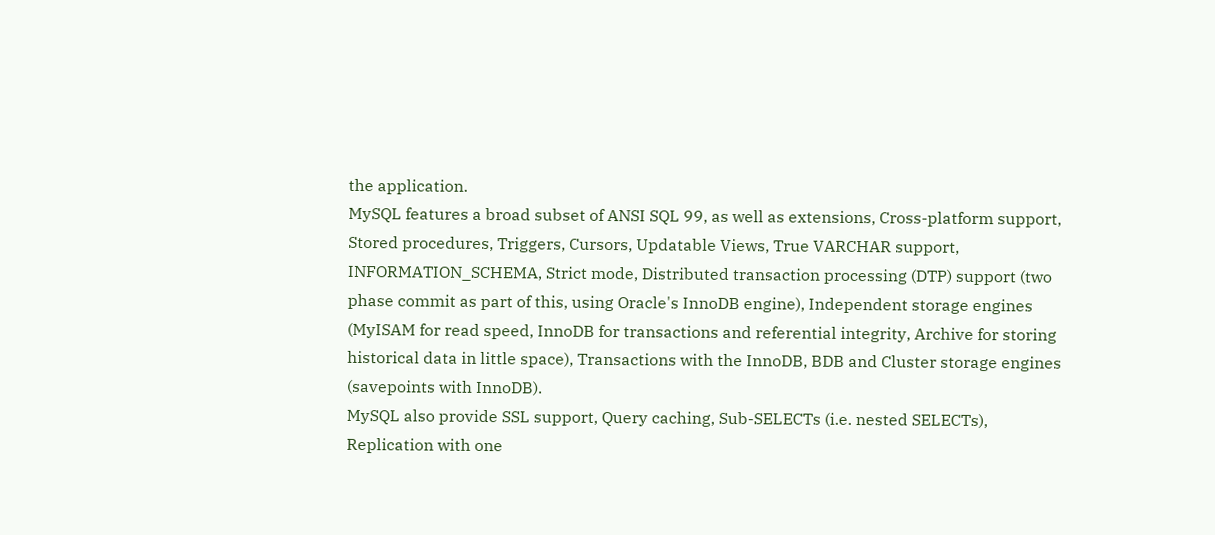the application.
MySQL features a broad subset of ANSI SQL 99, as well as extensions, Cross-platform support, Stored procedures, Triggers, Cursors, Updatable Views, True VARCHAR support, INFORMATION_SCHEMA, Strict mode, Distributed transaction processing (DTP) support (two phase commit as part of this, using Oracle's InnoDB engine), Independent storage engines (MyISAM for read speed, InnoDB for transactions and referential integrity, Archive for storing historical data in little space), Transactions with the InnoDB, BDB and Cluster storage engines (savepoints with InnoDB).
MySQL also provide SSL support, Query caching, Sub-SELECTs (i.e. nested SELECTs), Replication with one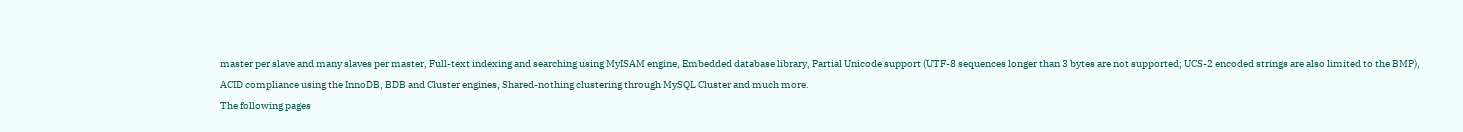master per slave and many slaves per master, Full-text indexing and searching using MyISAM engine, Embedded database library, Partial Unicode support (UTF-8 sequences longer than 3 bytes are not supported; UCS-2 encoded strings are also limited to the BMP), ACID compliance using the InnoDB, BDB and Cluster engines, Shared-nothing clustering through MySQL Cluster and much more.
The following pages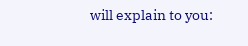will explain to you: